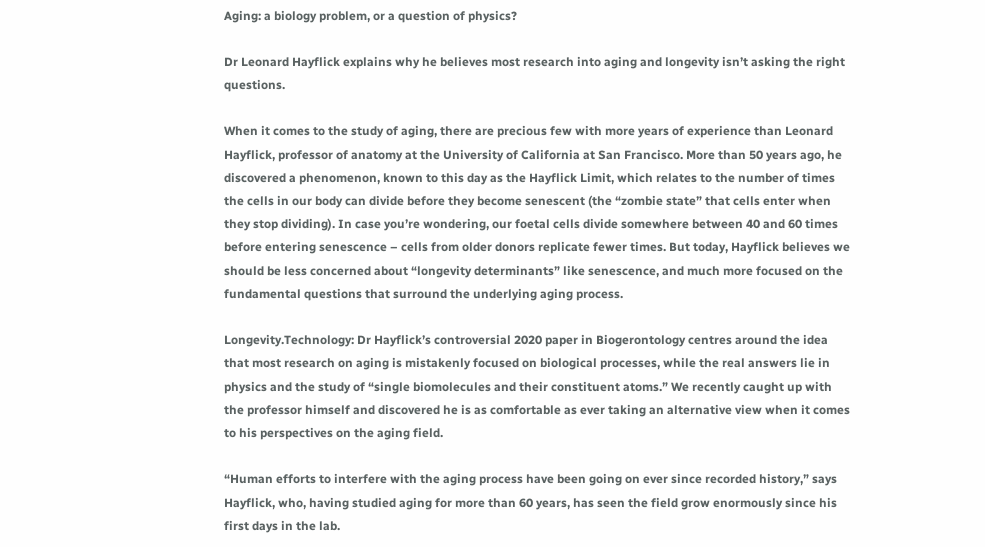Aging: a biology problem, or a question of physics?

Dr Leonard Hayflick explains why he believes most research into aging and longevity isn’t asking the right questions.

When it comes to the study of aging, there are precious few with more years of experience than Leonard Hayflick, professor of anatomy at the University of California at San Francisco. More than 50 years ago, he discovered a phenomenon, known to this day as the Hayflick Limit, which relates to the number of times the cells in our body can divide before they become senescent (the “zombie state” that cells enter when they stop dividing). In case you’re wondering, our foetal cells divide somewhere between 40 and 60 times before entering senescence – cells from older donors replicate fewer times. But today, Hayflick believes we should be less concerned about “longevity determinants” like senescence, and much more focused on the fundamental questions that surround the underlying aging process.

Longevity.Technology: Dr Hayflick’s controversial 2020 paper in Biogerontology centres around the idea that most research on aging is mistakenly focused on biological processes, while the real answers lie in physics and the study of “single biomolecules and their constituent atoms.” We recently caught up with the professor himself and discovered he is as comfortable as ever taking an alternative view when it comes to his perspectives on the aging field.

“Human efforts to interfere with the aging process have been going on ever since recorded history,” says Hayflick, who, having studied aging for more than 60 years, has seen the field grow enormously since his first days in the lab.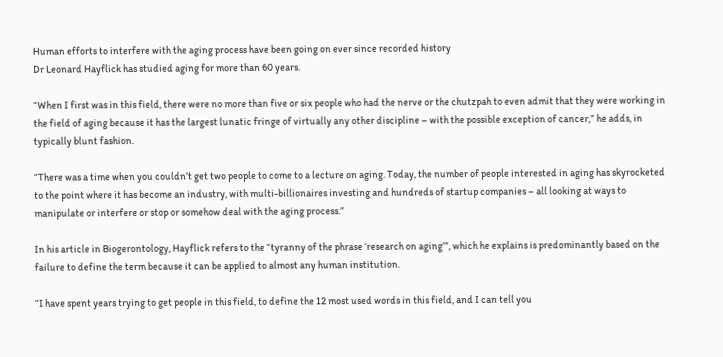Human efforts to interfere with the aging process have been going on ever since recorded history
Dr Leonard Hayflick has studied aging for more than 60 years.

“When I first was in this field, there were no more than five or six people who had the nerve or the chutzpah to even admit that they were working in the field of aging because it has the largest lunatic fringe of virtually any other discipline – with the possible exception of cancer,” he adds, in typically blunt fashion.

“There was a time when you couldn’t get two people to come to a lecture on aging. Today, the number of people interested in aging has skyrocketed to the point where it has become an industry, with multi-billionaires investing and hundreds of startup companies – all looking at ways to manipulate or interfere or stop or somehow deal with the aging process.”

In his article in Biogerontology, Hayflick refers to the “tyranny of the phrase ‘research on aging’”, which he explains is predominantly based on the failure to define the term because it can be applied to almost any human institution.

“I have spent years trying to get people in this field, to define the 12 most used words in this field, and I can tell you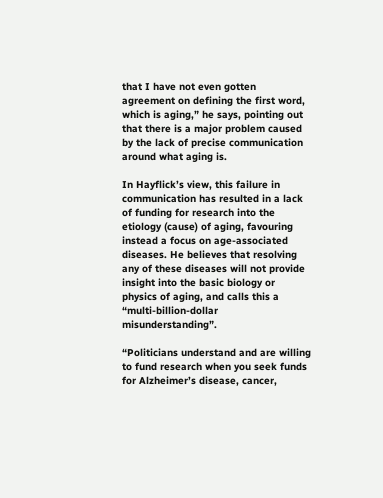that I have not even gotten agreement on defining the first word, which is aging,” he says, pointing out that there is a major problem caused by the lack of precise communication around what aging is.

In Hayflick’s view, this failure in communication has resulted in a lack of funding for research into the etiology (cause) of aging, favouring instead a focus on age-associated diseases. He believes that resolving any of these diseases will not provide insight into the basic biology or physics of aging, and calls this a “multi-billion-dollar misunderstanding”.

“Politicians understand and are willing to fund research when you seek funds for Alzheimer’s disease, cancer,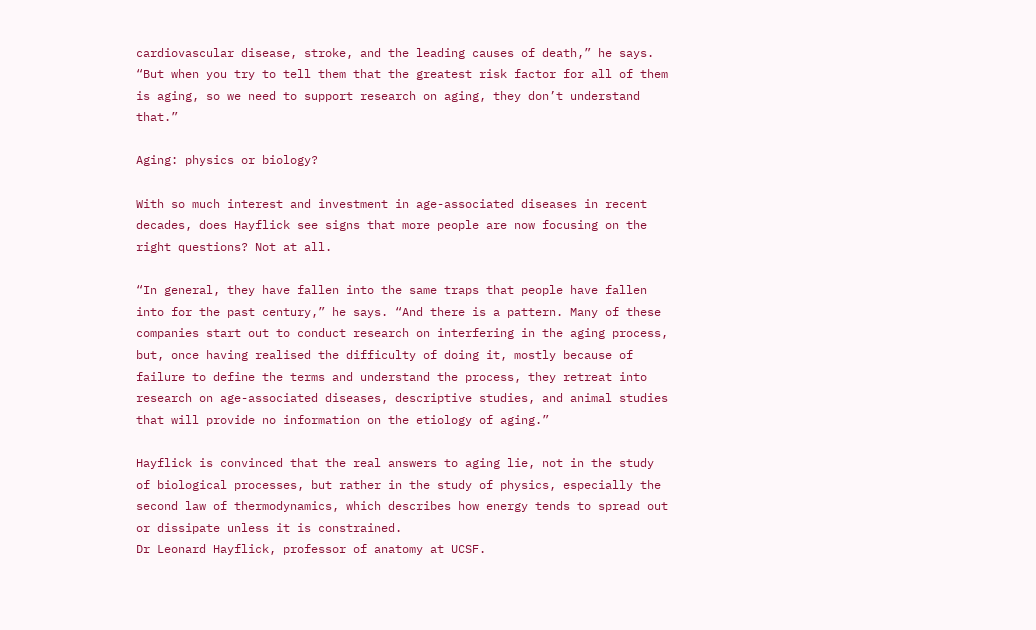cardiovascular disease, stroke, and the leading causes of death,” he says. “But when you try to tell them that the greatest risk factor for all of them is aging, so we need to support research on aging, they don’t understand that.”

Aging: physics or biology?

With so much interest and investment in age-associated diseases in recent decades, does Hayflick see signs that more people are now focusing on the right questions? Not at all.

“In general, they have fallen into the same traps that people have fallen into for the past century,” he says. “And there is a pattern. Many of these companies start out to conduct research on interfering in the aging process, but, once having realised the difficulty of doing it, mostly because of failure to define the terms and understand the process, they retreat into research on age-associated diseases, descriptive studies, and animal studies that will provide no information on the etiology of aging.”

Hayflick is convinced that the real answers to aging lie, not in the study of biological processes, but rather in the study of physics, especially the second law of thermodynamics, which describes how energy tends to spread out or dissipate unless it is constrained.
Dr Leonard Hayflick, professor of anatomy at UCSF.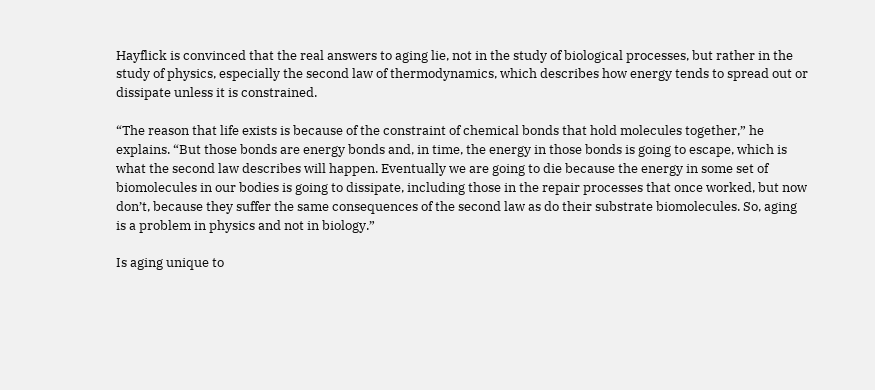Hayflick is convinced that the real answers to aging lie, not in the study of biological processes, but rather in the study of physics, especially the second law of thermodynamics, which describes how energy tends to spread out or dissipate unless it is constrained.

“The reason that life exists is because of the constraint of chemical bonds that hold molecules together,” he explains. “But those bonds are energy bonds and, in time, the energy in those bonds is going to escape, which is what the second law describes will happen. Eventually we are going to die because the energy in some set of biomolecules in our bodies is going to dissipate, including those in the repair processes that once worked, but now don’t, because they suffer the same consequences of the second law as do their substrate biomolecules. So, aging is a problem in physics and not in biology.”

Is aging unique to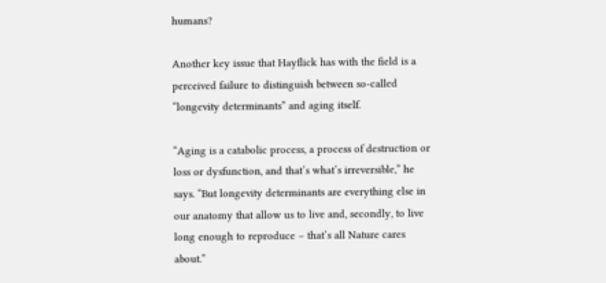humans?

Another key issue that Hayflick has with the field is a perceived failure to distinguish between so-called “longevity determinants” and aging itself.

“Aging is a catabolic process, a process of destruction or loss or dysfunction, and that’s what’s irreversible,” he says. “But longevity determinants are everything else in our anatomy that allow us to live and, secondly, to live long enough to reproduce – that’s all Nature cares about.”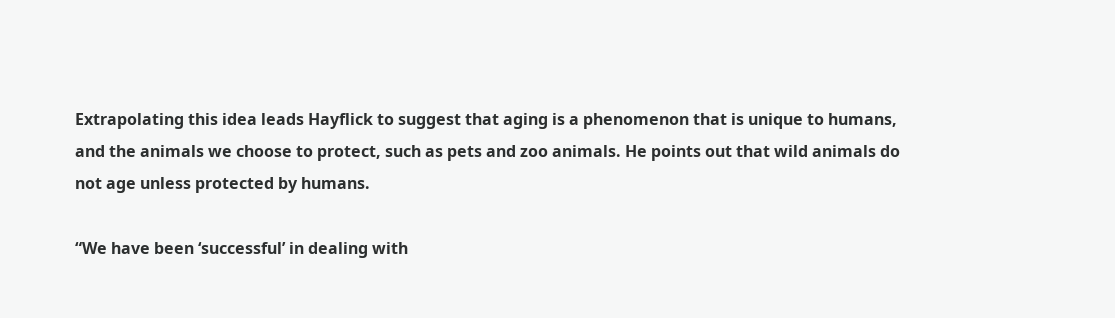Extrapolating this idea leads Hayflick to suggest that aging is a phenomenon that is unique to humans, and the animals we choose to protect, such as pets and zoo animals. He points out that wild animals do not age unless protected by humans.

“We have been ‘successful’ in dealing with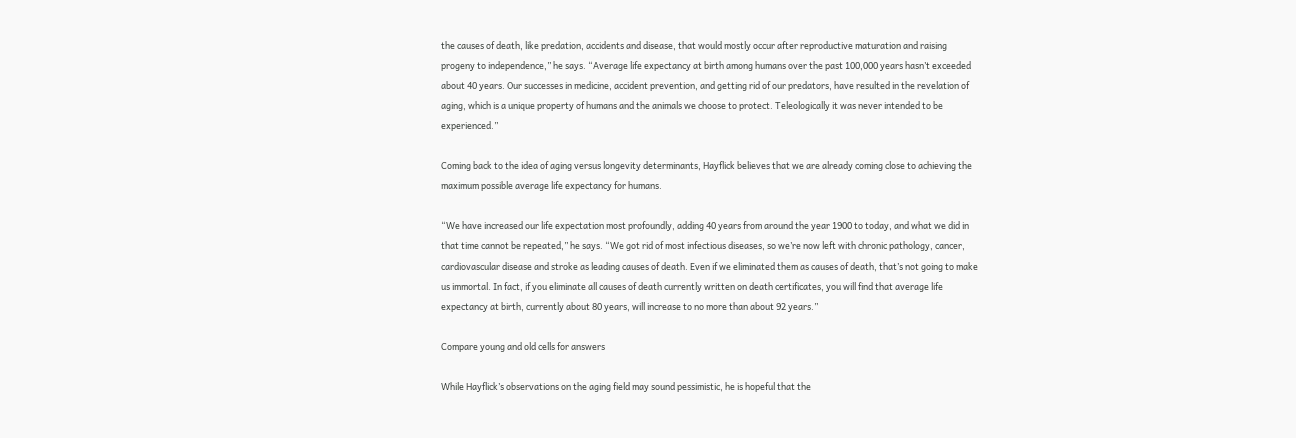the causes of death, like predation, accidents and disease, that would mostly occur after reproductive maturation and raising progeny to independence,” he says. “Average life expectancy at birth among humans over the past 100,000 years hasn’t exceeded about 40 years. Our successes in medicine, accident prevention, and getting rid of our predators, have resulted in the revelation of aging, which is a unique property of humans and the animals we choose to protect. Teleologically it was never intended to be experienced.”

Coming back to the idea of aging versus longevity determinants, Hayflick believes that we are already coming close to achieving the maximum possible average life expectancy for humans.

“We have increased our life expectation most profoundly, adding 40 years from around the year 1900 to today, and what we did in that time cannot be repeated,” he says. “We got rid of most infectious diseases, so we’re now left with chronic pathology, cancer, cardiovascular disease and stroke as leading causes of death. Even if we eliminated them as causes of death, that’s not going to make us immortal. In fact, if you eliminate all causes of death currently written on death certificates, you will find that average life expectancy at birth, currently about 80 years, will increase to no more than about 92 years.”

Compare young and old cells for answers

While Hayflick’s observations on the aging field may sound pessimistic, he is hopeful that the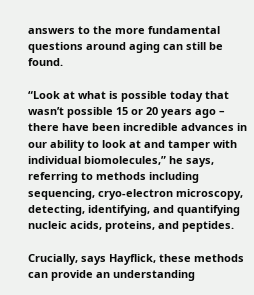answers to the more fundamental questions around aging can still be found.

“Look at what is possible today that wasn’t possible 15 or 20 years ago – there have been incredible advances in our ability to look at and tamper with individual biomolecules,” he says, referring to methods including sequencing, cryo-electron microscopy, detecting, identifying, and quantifying nucleic acids, proteins, and peptides.

Crucially, says Hayflick, these methods can provide an understanding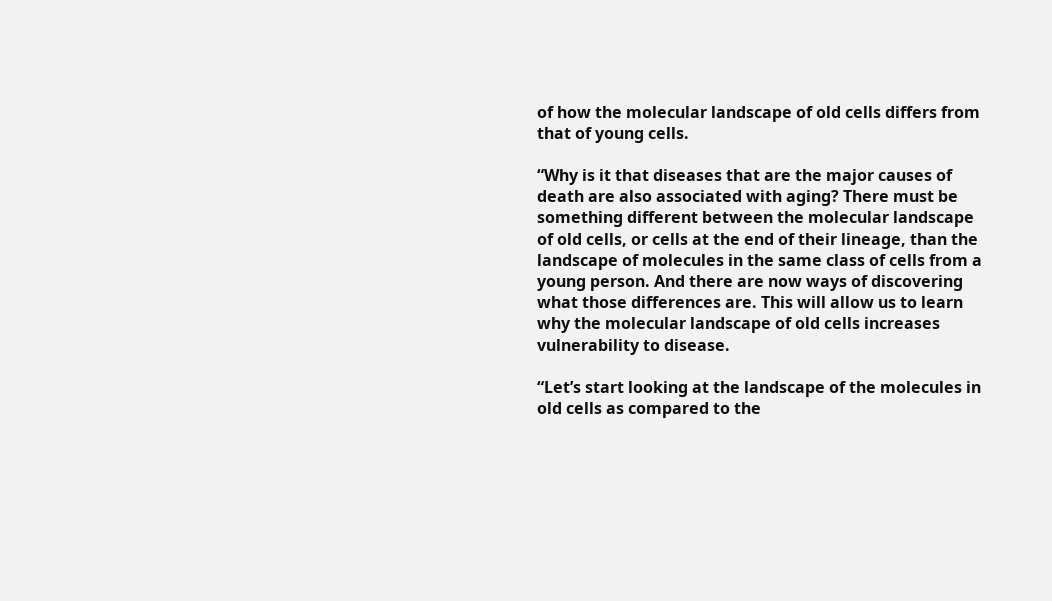of how the molecular landscape of old cells differs from that of young cells.

“Why is it that diseases that are the major causes of death are also associated with aging? There must be something different between the molecular landscape of old cells, or cells at the end of their lineage, than the landscape of molecules in the same class of cells from a young person. And there are now ways of discovering what those differences are. This will allow us to learn why the molecular landscape of old cells increases vulnerability to disease.

“Let’s start looking at the landscape of the molecules in old cells as compared to the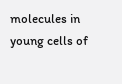molecules in young cells of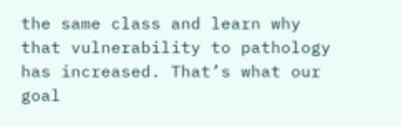the same class and learn why that vulnerability to pathology has increased. That’s what our goal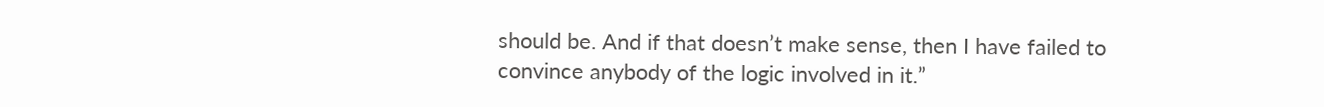should be. And if that doesn’t make sense, then I have failed to convince anybody of the logic involved in it.”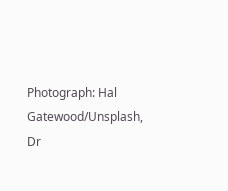Photograph: Hal Gatewood/Unsplash, Dr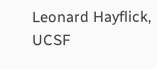Leonard Hayflick, UCSF